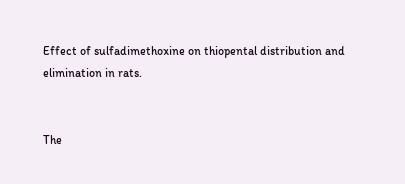Effect of sulfadimethoxine on thiopental distribution and elimination in rats.


The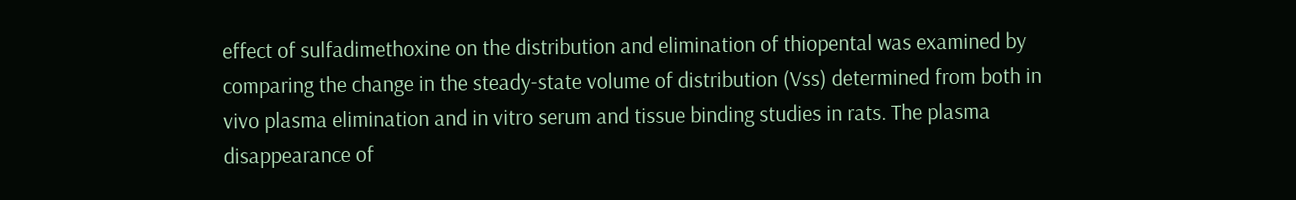effect of sulfadimethoxine on the distribution and elimination of thiopental was examined by comparing the change in the steady-state volume of distribution (Vss) determined from both in vivo plasma elimination and in vitro serum and tissue binding studies in rats. The plasma disappearance of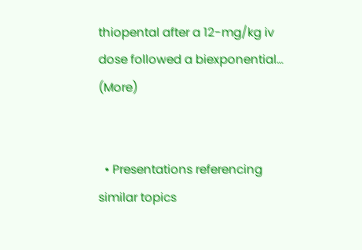thiopental after a 12-mg/kg iv dose followed a biexponential… (More)


  • Presentations referencing similar topics